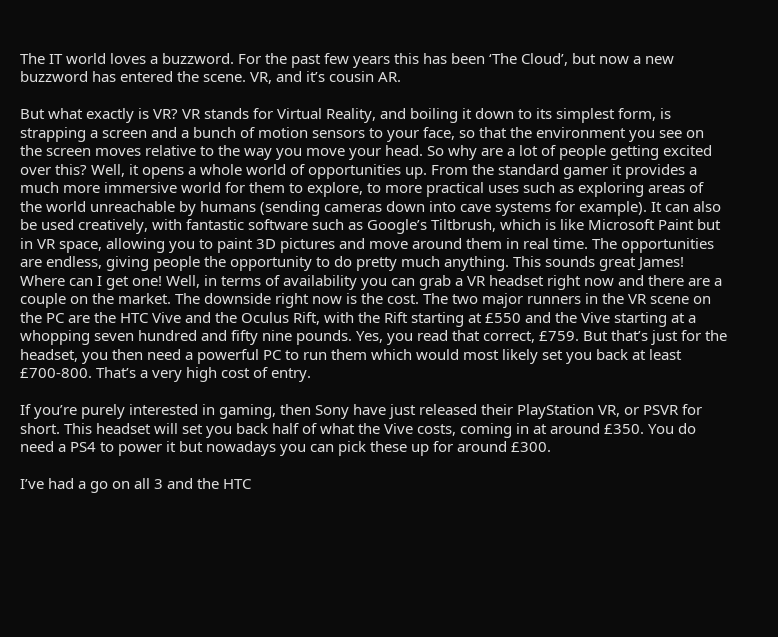The IT world loves a buzzword. For the past few years this has been ‘The Cloud’, but now a new buzzword has entered the scene. VR, and it’s cousin AR.

But what exactly is VR? VR stands for Virtual Reality, and boiling it down to its simplest form, is strapping a screen and a bunch of motion sensors to your face, so that the environment you see on the screen moves relative to the way you move your head. So why are a lot of people getting excited over this? Well, it opens a whole world of opportunities up. From the standard gamer it provides a much more immersive world for them to explore, to more practical uses such as exploring areas of the world unreachable by humans (sending cameras down into cave systems for example). It can also be used creatively, with fantastic software such as Google’s Tiltbrush, which is like Microsoft Paint but in VR space, allowing you to paint 3D pictures and move around them in real time. The opportunities are endless, giving people the opportunity to do pretty much anything. This sounds great James! Where can I get one! Well, in terms of availability you can grab a VR headset right now and there are a couple on the market. The downside right now is the cost. The two major runners in the VR scene on the PC are the HTC Vive and the Oculus Rift, with the Rift starting at £550 and the Vive starting at a whopping seven hundred and fifty nine pounds. Yes, you read that correct, £759. But that’s just for the headset, you then need a powerful PC to run them which would most likely set you back at least £700-800. That’s a very high cost of entry.

If you’re purely interested in gaming, then Sony have just released their PlayStation VR, or PSVR for short. This headset will set you back half of what the Vive costs, coming in at around £350. You do need a PS4 to power it but nowadays you can pick these up for around £300.

I’ve had a go on all 3 and the HTC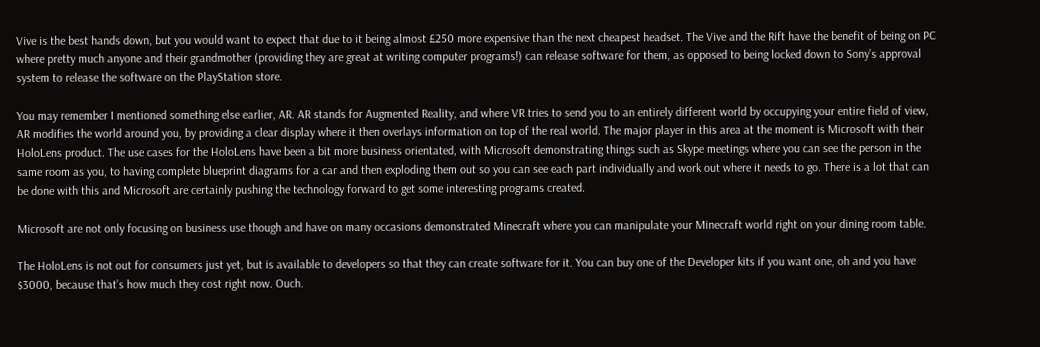Vive is the best hands down, but you would want to expect that due to it being almost £250 more expensive than the next cheapest headset. The Vive and the Rift have the benefit of being on PC where pretty much anyone and their grandmother (providing they are great at writing computer programs!) can release software for them, as opposed to being locked down to Sony’s approval system to release the software on the PlayStation store.

You may remember I mentioned something else earlier, AR. AR stands for Augmented Reality, and where VR tries to send you to an entirely different world by occupying your entire field of view, AR modifies the world around you, by providing a clear display where it then overlays information on top of the real world. The major player in this area at the moment is Microsoft with their HoloLens product. The use cases for the HoloLens have been a bit more business orientated, with Microsoft demonstrating things such as Skype meetings where you can see the person in the same room as you, to having complete blueprint diagrams for a car and then exploding them out so you can see each part individually and work out where it needs to go. There is a lot that can be done with this and Microsoft are certainly pushing the technology forward to get some interesting programs created.

Microsoft are not only focusing on business use though and have on many occasions demonstrated Minecraft where you can manipulate your Minecraft world right on your dining room table.

The HoloLens is not out for consumers just yet, but is available to developers so that they can create software for it. You can buy one of the Developer kits if you want one, oh and you have $3000, because that’s how much they cost right now. Ouch.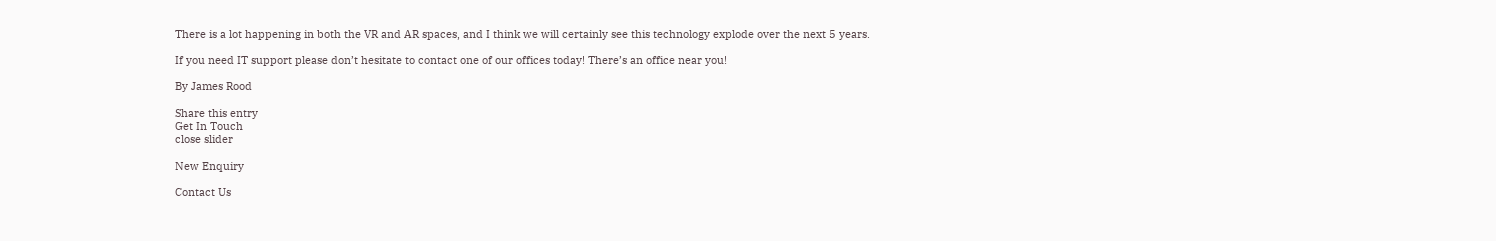There is a lot happening in both the VR and AR spaces, and I think we will certainly see this technology explode over the next 5 years.

If you need IT support please don’t hesitate to contact one of our offices today! There’s an office near you!

By James Rood

Share this entry
Get In Touch
close slider

New Enquiry

Contact Us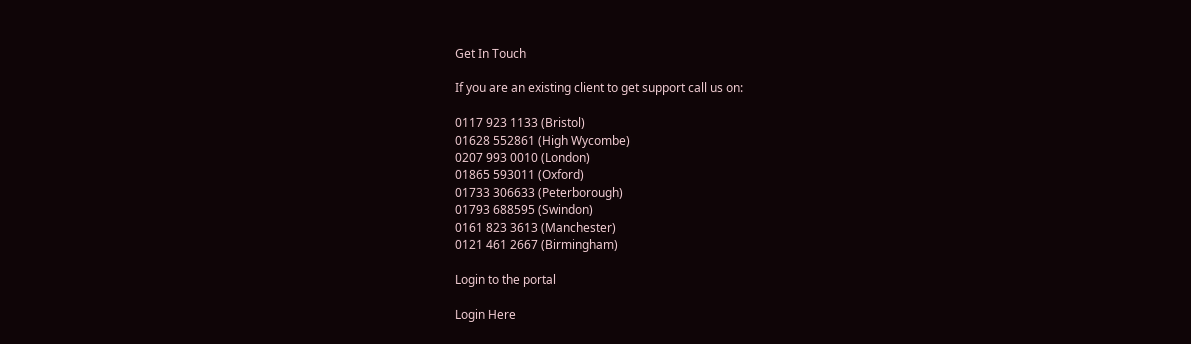Get In Touch

If you are an existing client to get support call us on:

0117 923 1133 (Bristol)
01628 552861 (High Wycombe)
0207 993 0010 (London)
01865 593011 (Oxford)
01733 306633 (Peterborough)
01793 688595 (Swindon)
0161 823 3613 (Manchester)
0121 461 2667 (Birmingham)

Login to the portal

Login Here